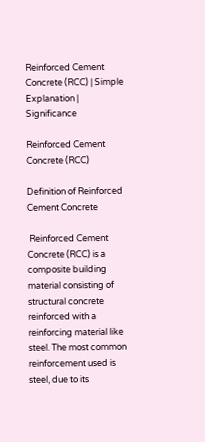Reinforced Cement Concrete (RCC) | Simple Explanation | Significance

Reinforced Cement Concrete (RCC)

Definition of Reinforced Cement Concrete

 Reinforced Cement Concrete (RCC) is a composite building material consisting of structural concrete reinforced with a reinforcing material like steel. The most common reinforcement used is steel, due to its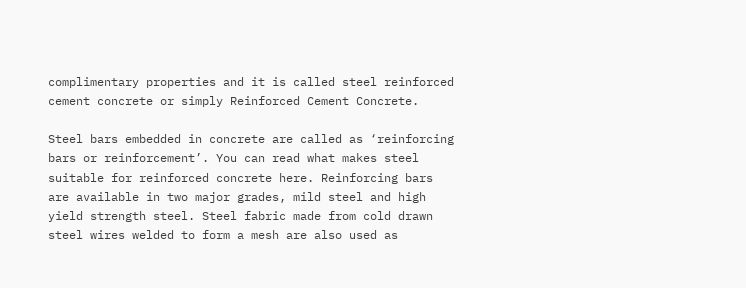complimentary properties and it is called steel reinforced cement concrete or simply Reinforced Cement Concrete.

Steel bars embedded in concrete are called as ‘reinforcing bars or reinforcement’. You can read what makes steel suitable for reinforced concrete here. Reinforcing bars are available in two major grades, mild steel and high yield strength steel. Steel fabric made from cold drawn steel wires welded to form a mesh are also used as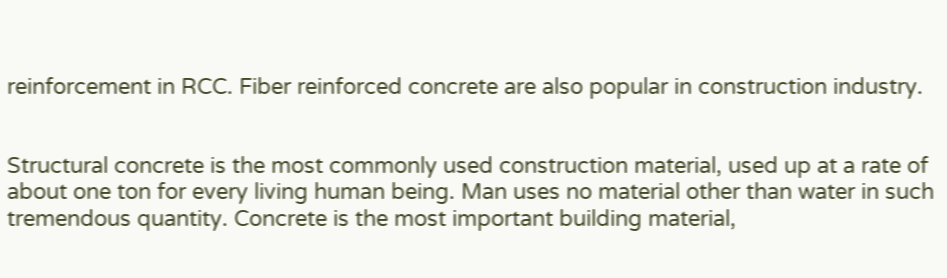reinforcement in RCC. Fiber reinforced concrete are also popular in construction industry.


Structural concrete is the most commonly used construction material, used up at a rate of about one ton for every living human being. Man uses no material other than water in such tremendous quantity. Concrete is the most important building material,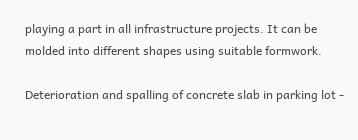playing a part in all infrastructure projects. It can be molded into different shapes using suitable formwork.

Deterioration and spalling of concrete slab in parking lot -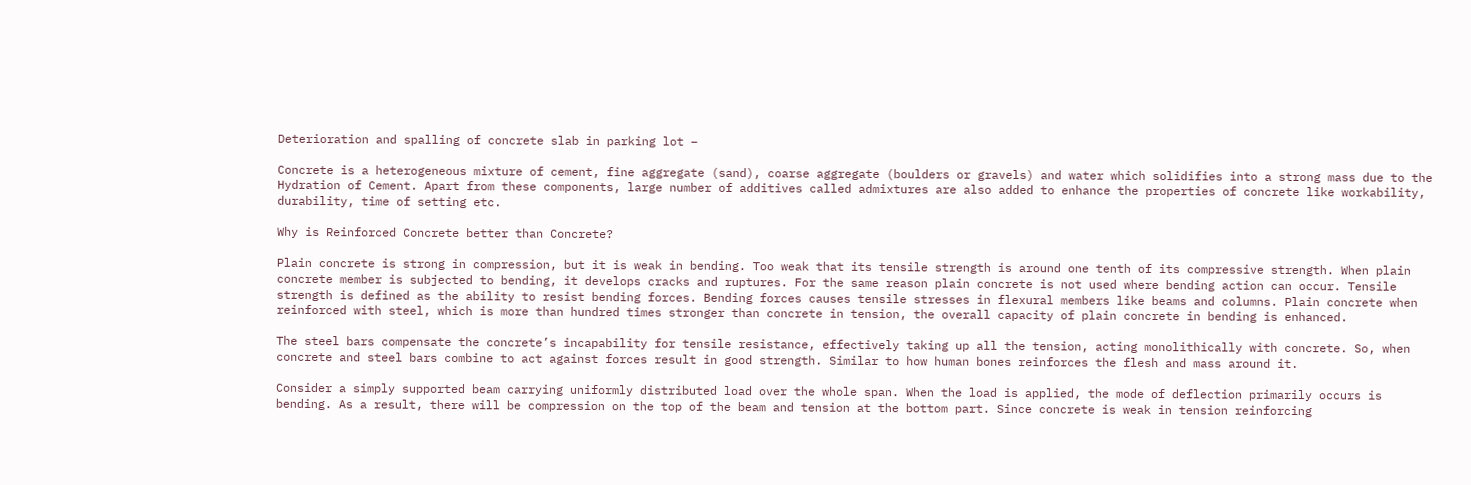Deterioration and spalling of concrete slab in parking lot –

Concrete is a heterogeneous mixture of cement, fine aggregate (sand), coarse aggregate (boulders or gravels) and water which solidifies into a strong mass due to the Hydration of Cement. Apart from these components, large number of additives called admixtures are also added to enhance the properties of concrete like workability, durability, time of setting etc.

Why is Reinforced Concrete better than Concrete?

Plain concrete is strong in compression, but it is weak in bending. Too weak that its tensile strength is around one tenth of its compressive strength. When plain concrete member is subjected to bending, it develops cracks and ruptures. For the same reason plain concrete is not used where bending action can occur. Tensile strength is defined as the ability to resist bending forces. Bending forces causes tensile stresses in flexural members like beams and columns. Plain concrete when reinforced with steel, which is more than hundred times stronger than concrete in tension, the overall capacity of plain concrete in bending is enhanced.

The steel bars compensate the concrete’s incapability for tensile resistance, effectively taking up all the tension, acting monolithically with concrete. So, when concrete and steel bars combine to act against forces result in good strength. Similar to how human bones reinforces the flesh and mass around it.

Consider a simply supported beam carrying uniformly distributed load over the whole span. When the load is applied, the mode of deflection primarily occurs is bending. As a result, there will be compression on the top of the beam and tension at the bottom part. Since concrete is weak in tension reinforcing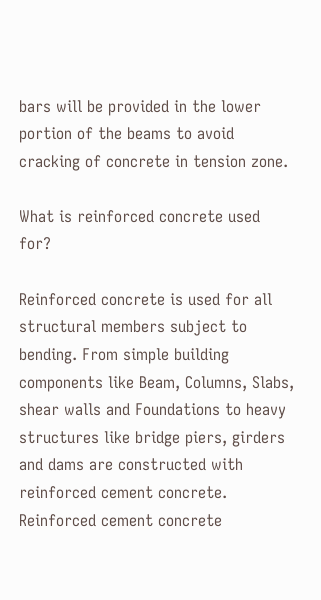bars will be provided in the lower portion of the beams to avoid cracking of concrete in tension zone.

What is reinforced concrete used for?

Reinforced concrete is used for all structural members subject to bending. From simple building components like Beam, Columns, Slabs, shear walls and Foundations to heavy structures like bridge piers, girders and dams are constructed with reinforced cement concrete. Reinforced cement concrete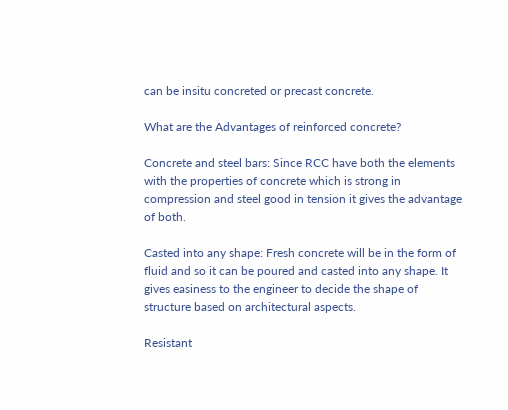can be insitu concreted or precast concrete.

What are the Advantages of reinforced concrete?

Concrete and steel bars: Since RCC have both the elements with the properties of concrete which is strong in compression and steel good in tension it gives the advantage of both.

Casted into any shape: Fresh concrete will be in the form of fluid and so it can be poured and casted into any shape. It gives easiness to the engineer to decide the shape of structure based on architectural aspects.

Resistant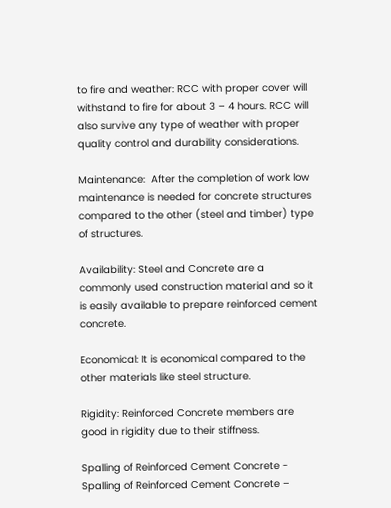to fire and weather: RCC with proper cover will withstand to fire for about 3 – 4 hours. RCC will also survive any type of weather with proper quality control and durability considerations.

Maintenance:  After the completion of work low maintenance is needed for concrete structures compared to the other (steel and timber) type of structures.

Availability: Steel and Concrete are a commonly used construction material and so it is easily available to prepare reinforced cement concrete.

Economical: It is economical compared to the other materials like steel structure.

Rigidity: Reinforced Concrete members are good in rigidity due to their stiffness.

Spalling of Reinforced Cement Concrete -
Spalling of Reinforced Cement Concrete –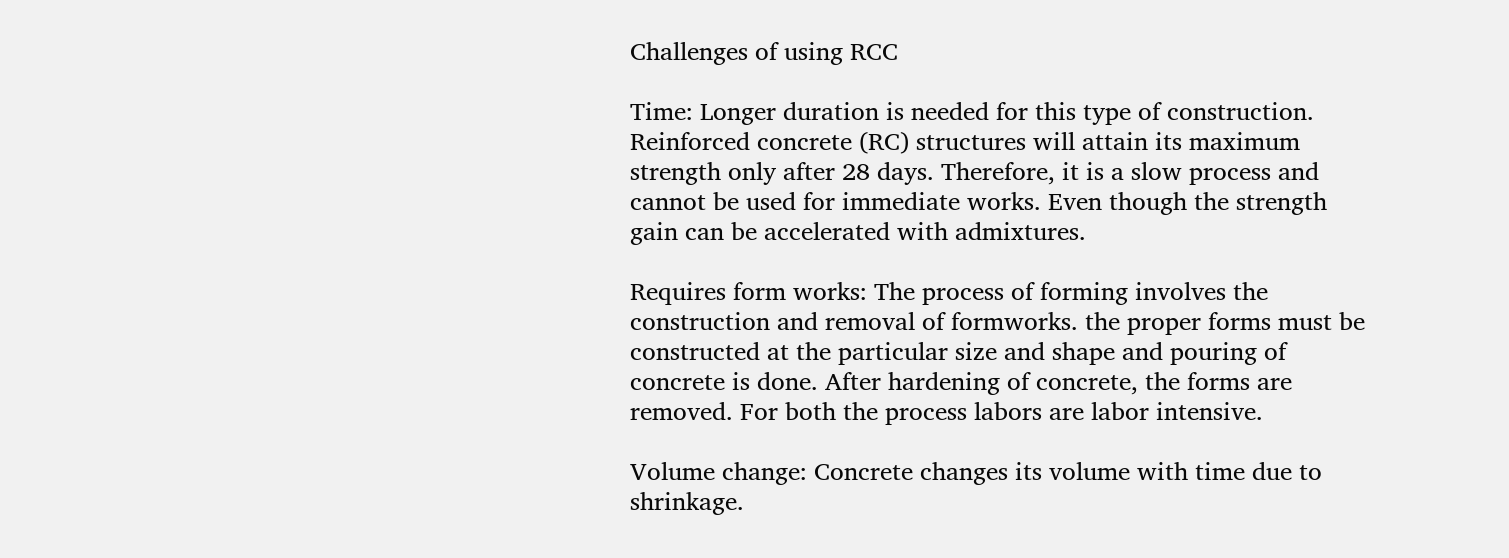Challenges of using RCC

Time: Longer duration is needed for this type of construction. Reinforced concrete (RC) structures will attain its maximum strength only after 28 days. Therefore, it is a slow process and cannot be used for immediate works. Even though the strength gain can be accelerated with admixtures.

Requires form works: The process of forming involves the construction and removal of formworks. the proper forms must be constructed at the particular size and shape and pouring of concrete is done. After hardening of concrete, the forms are removed. For both the process labors are labor intensive.

Volume change: Concrete changes its volume with time due to shrinkage.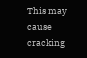This may cause cracking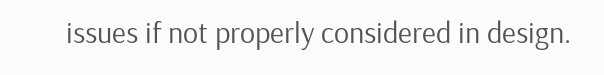issues if not properly considered in design.